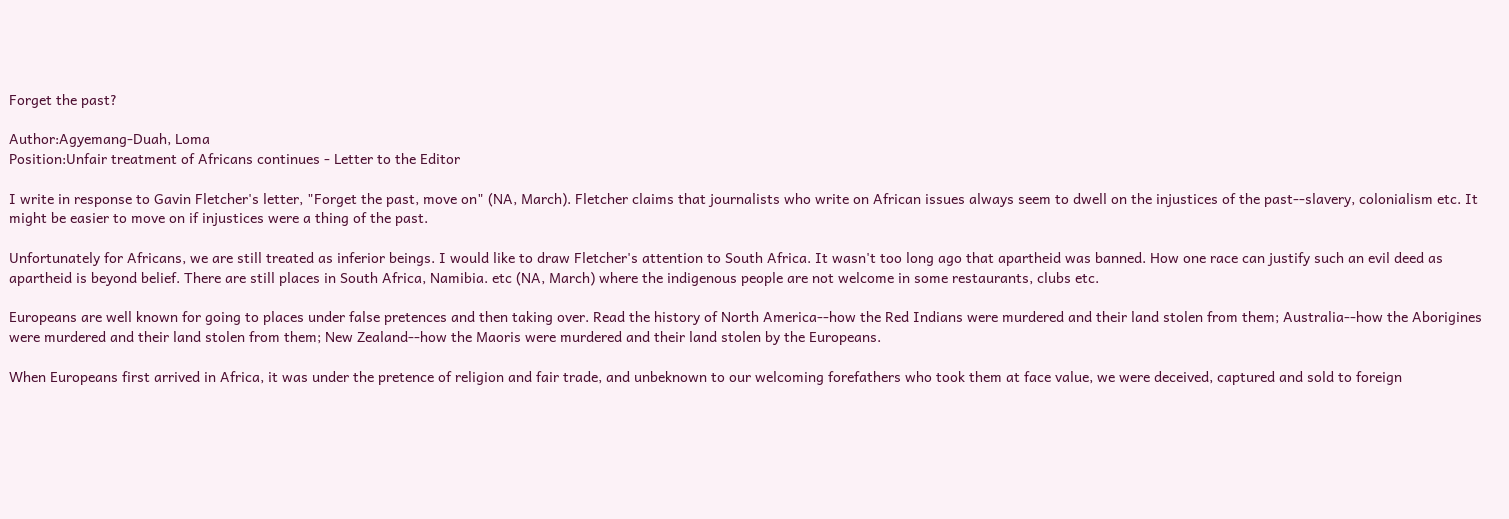Forget the past?

Author:Agyemang-Duah, Loma
Position:Unfair treatment of Africans continues - Letter to the Editor

I write in response to Gavin Fletcher's letter, "Forget the past, move on" (NA, March). Fletcher claims that journalists who write on African issues always seem to dwell on the injustices of the past--slavery, colonialism etc. It might be easier to move on if injustices were a thing of the past.

Unfortunately for Africans, we are still treated as inferior beings. I would like to draw Fletcher's attention to South Africa. It wasn't too long ago that apartheid was banned. How one race can justify such an evil deed as apartheid is beyond belief. There are still places in South Africa, Namibia. etc (NA, March) where the indigenous people are not welcome in some restaurants, clubs etc.

Europeans are well known for going to places under false pretences and then taking over. Read the history of North America--how the Red Indians were murdered and their land stolen from them; Australia--how the Aborigines were murdered and their land stolen from them; New Zealand--how the Maoris were murdered and their land stolen by the Europeans.

When Europeans first arrived in Africa, it was under the pretence of religion and fair trade, and unbeknown to our welcoming forefathers who took them at face value, we were deceived, captured and sold to foreign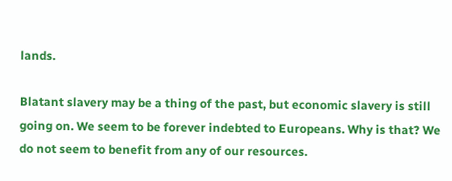lands.

Blatant slavery may be a thing of the past, but economic slavery is still going on. We seem to be forever indebted to Europeans. Why is that? We do not seem to benefit from any of our resources.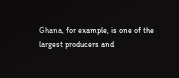Ghana, for example, is one of the largest producers and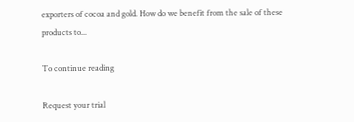exporters of cocoa and gold. How do we benefit from the sale of these products to...

To continue reading

Request your trial